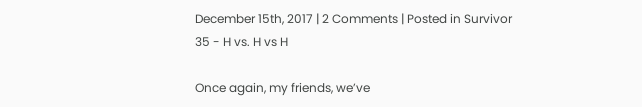December 15th, 2017 | 2 Comments | Posted in Survivor 35 - H vs. H vs H

Once again, my friends, we’ve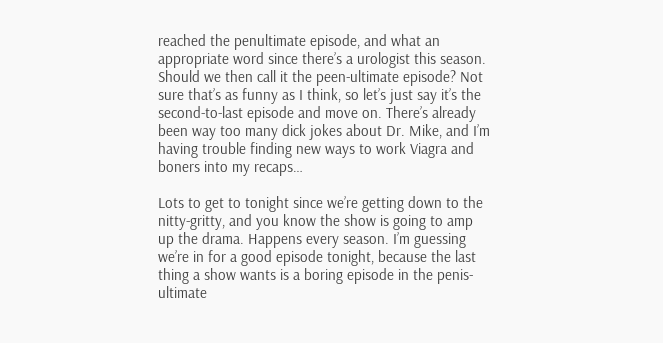reached the penultimate episode, and what an appropriate word since there’s a urologist this season. Should we then call it the peen-ultimate episode? Not sure that’s as funny as I think, so let’s just say it’s the second-to-last episode and move on. There’s already been way too many dick jokes about Dr. Mike, and I’m having trouble finding new ways to work Viagra and boners into my recaps…

Lots to get to tonight since we’re getting down to the nitty-gritty, and you know the show is going to amp up the drama. Happens every season. I’m guessing we’re in for a good episode tonight, because the last thing a show wants is a boring episode in the penis-ultimate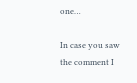one…

In case you saw the comment I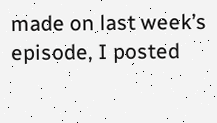made on last week’s episode, I posted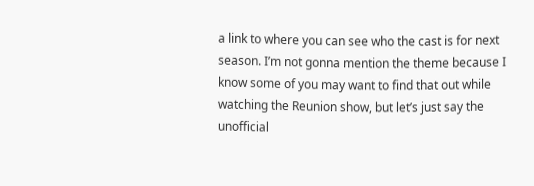a link to where you can see who the cast is for next season. I’m not gonna mention the theme because I know some of you may want to find that out while watching the Reunion show, but let’s just say the unofficial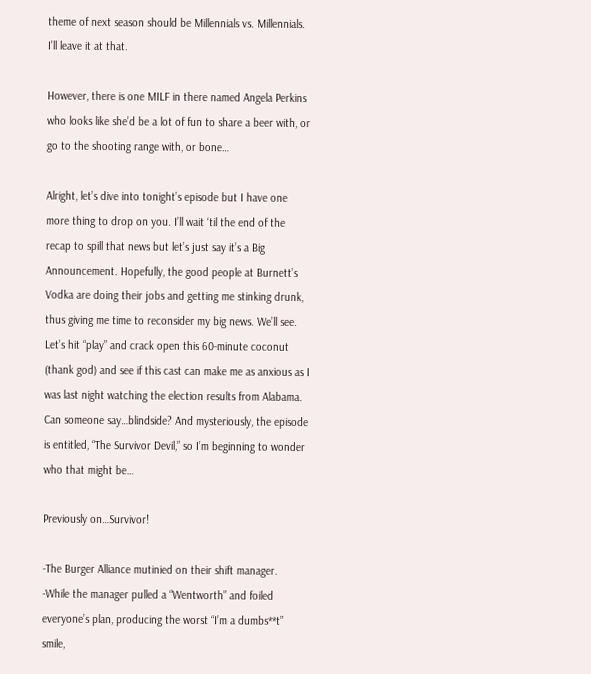theme of next season should be Millennials vs. Millennials. I’ll leave it at that.

However, there is one MILF in there named Angela Perkins who looks like she’d be a lot of fun to share a beer with, or go to the shooting range with, or bone…

Alright, let’s dive into tonight’s episode but I have one more thing to drop on you. I’ll wait ‘til the end of the recap to spill that news but let’s just say it’s a Big Announcement. Hopefully, the good people at Burnett’s Vodka are doing their jobs and getting me stinking drunk, thus giving me time to reconsider my big news. We’ll see. Let’s hit “play” and crack open this 60-minute coconut (thank god) and see if this cast can make me as anxious as I was last night watching the election results from Alabama. Can someone say…blindside? And mysteriously, the episode is entitled, “The Survivor Devil,” so I’m beginning to wonder who that might be…

Previously on…Survivor!

-The Burger Alliance mutinied on their shift manager.
-While the manager pulled a “Wentworth” and foiled everyone’s plan, producing the worst “I’m a dumbs**t” smile,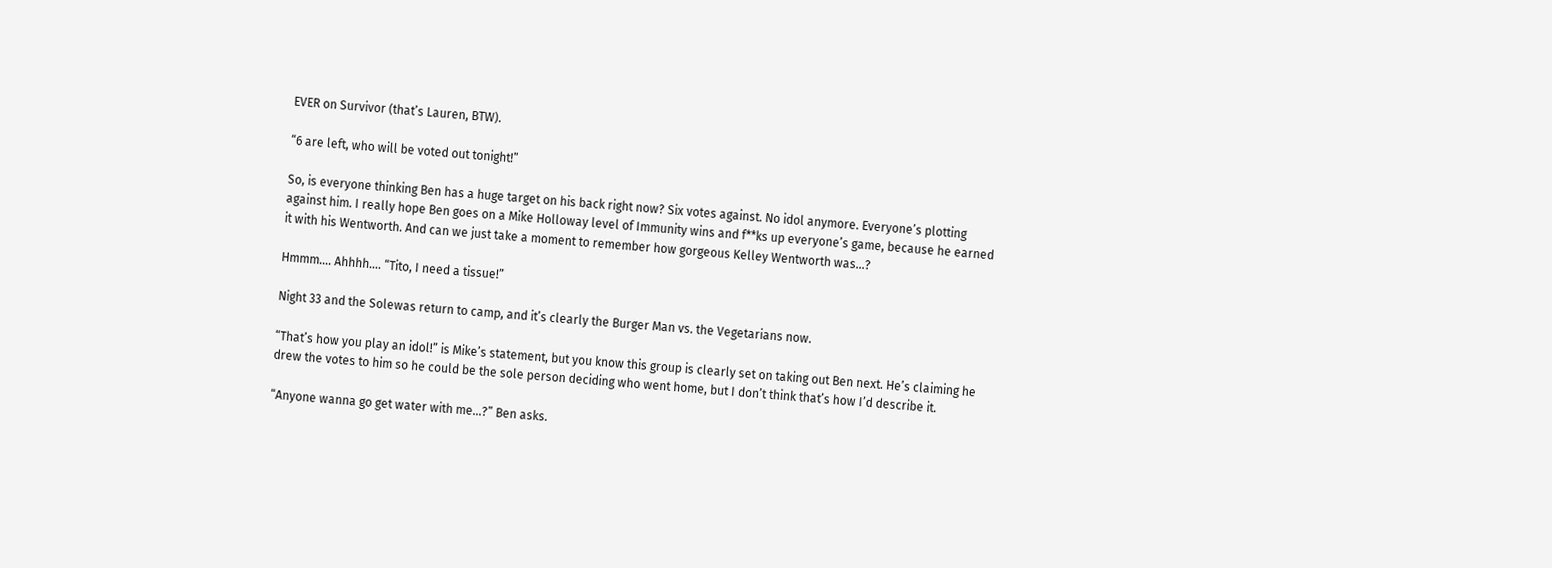EVER on Survivor (that’s Lauren, BTW).

“6 are left, who will be voted out tonight!”

So, is everyone thinking Ben has a huge target on his back right now? Six votes against. No idol anymore. Everyone’s plotting against him. I really hope Ben goes on a Mike Holloway level of Immunity wins and f**ks up everyone’s game, because he earned it with his Wentworth. And can we just take a moment to remember how gorgeous Kelley Wentworth was…?

Hmmm…. Ahhhh…. “Tito, I need a tissue!”

Night 33 and the Solewas return to camp, and it’s clearly the Burger Man vs. the Vegetarians now.

“That’s how you play an idol!” is Mike’s statement, but you know this group is clearly set on taking out Ben next. He’s claiming he drew the votes to him so he could be the sole person deciding who went home, but I don’t think that’s how I’d describe it.

“Anyone wanna go get water with me…?” Ben asks.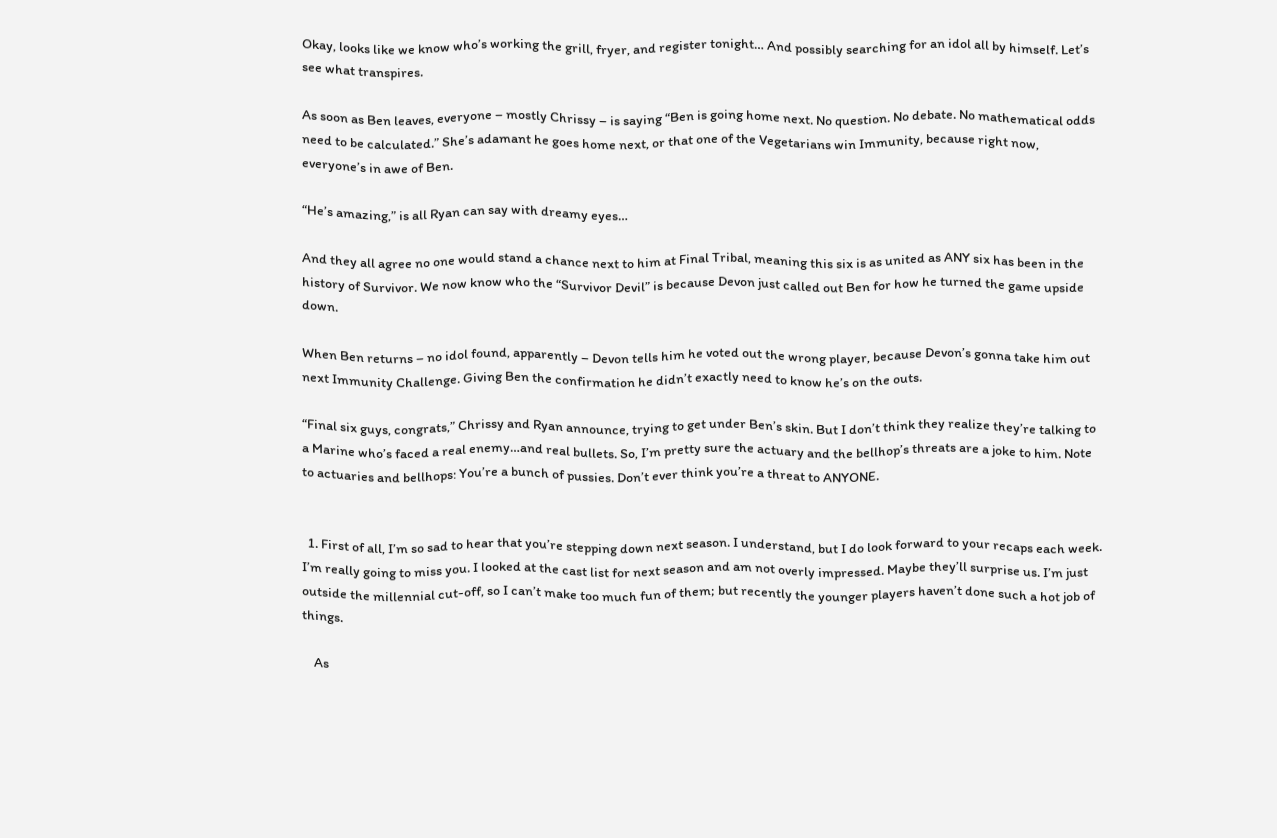Okay, looks like we know who’s working the grill, fryer, and register tonight… And possibly searching for an idol all by himself. Let’s see what transpires.

As soon as Ben leaves, everyone – mostly Chrissy – is saying “Ben is going home next. No question. No debate. No mathematical odds need to be calculated.” She’s adamant he goes home next, or that one of the Vegetarians win Immunity, because right now, everyone’s in awe of Ben.

“He’s amazing,” is all Ryan can say with dreamy eyes…

And they all agree no one would stand a chance next to him at Final Tribal, meaning this six is as united as ANY six has been in the history of Survivor. We now know who the “Survivor Devil” is because Devon just called out Ben for how he turned the game upside down.

When Ben returns – no idol found, apparently – Devon tells him he voted out the wrong player, because Devon’s gonna take him out next Immunity Challenge. Giving Ben the confirmation he didn’t exactly need to know he’s on the outs.

“Final six guys, congrats,” Chrissy and Ryan announce, trying to get under Ben’s skin. But I don’t think they realize they’re talking to a Marine who’s faced a real enemy…and real bullets. So, I’m pretty sure the actuary and the bellhop’s threats are a joke to him. Note to actuaries and bellhops: You’re a bunch of pussies. Don’t ever think you’re a threat to ANYONE.


  1. First of all, I’m so sad to hear that you’re stepping down next season. I understand, but I do look forward to your recaps each week. I’m really going to miss you. I looked at the cast list for next season and am not overly impressed. Maybe they’ll surprise us. I’m just outside the millennial cut-off, so I can’t make too much fun of them; but recently the younger players haven’t done such a hot job of things.

    As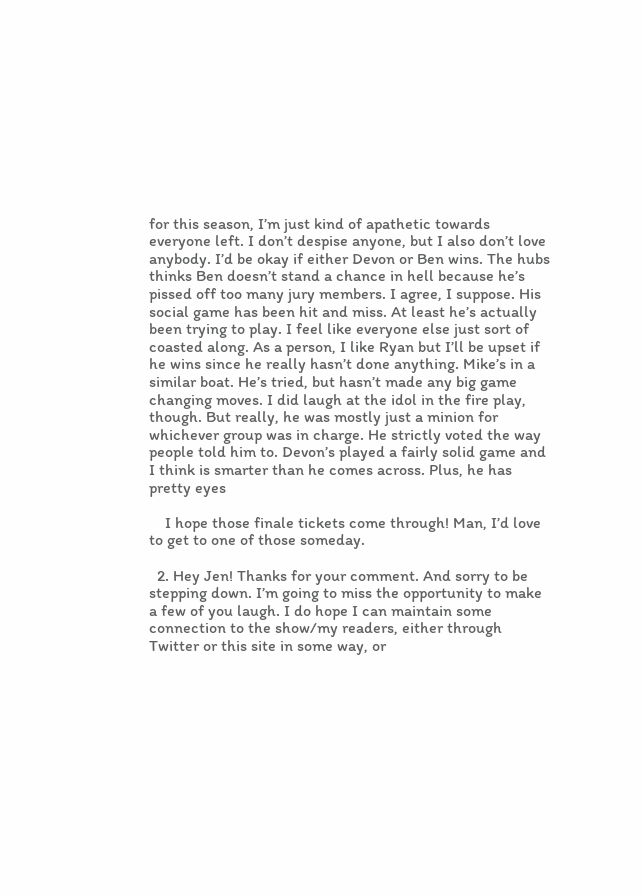for this season, I’m just kind of apathetic towards everyone left. I don’t despise anyone, but I also don’t love anybody. I’d be okay if either Devon or Ben wins. The hubs thinks Ben doesn’t stand a chance in hell because he’s pissed off too many jury members. I agree, I suppose. His social game has been hit and miss. At least he’s actually been trying to play. I feel like everyone else just sort of coasted along. As a person, I like Ryan but I’ll be upset if he wins since he really hasn’t done anything. Mike’s in a similar boat. He’s tried, but hasn’t made any big game changing moves. I did laugh at the idol in the fire play, though. But really, he was mostly just a minion for whichever group was in charge. He strictly voted the way people told him to. Devon’s played a fairly solid game and I think is smarter than he comes across. Plus, he has pretty eyes

    I hope those finale tickets come through! Man, I’d love to get to one of those someday.

  2. Hey Jen! Thanks for your comment. And sorry to be stepping down. I’m going to miss the opportunity to make a few of you laugh. I do hope I can maintain some connection to the show/my readers, either through Twitter or this site in some way, or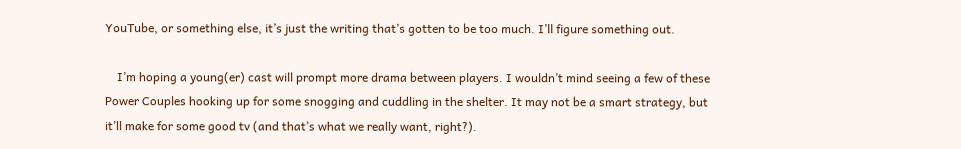YouTube, or something else, it’s just the writing that’s gotten to be too much. I’ll figure something out.

    I’m hoping a young(er) cast will prompt more drama between players. I wouldn’t mind seeing a few of these Power Couples hooking up for some snogging and cuddling in the shelter. It may not be a smart strategy, but it’ll make for some good tv (and that’s what we really want, right?).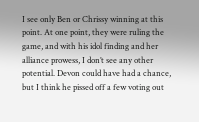I see only Ben or Chrissy winning at this point. At one point, they were ruling the game, and with his idol finding and her alliance prowess, I don’t see any other potential. Devon could have had a chance, but I think he pissed off a few voting out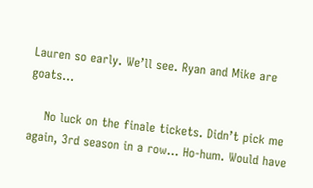Lauren so early. We’ll see. Ryan and Mike are goats…

    No luck on the finale tickets. Didn’t pick me again, 3rd season in a row… Ho-hum. Would have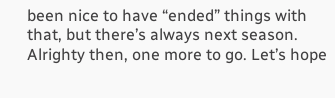been nice to have “ended” things with that, but there’s always next season. Alrighty then, one more to go. Let’s hope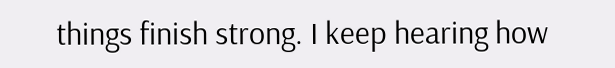things finish strong. I keep hearing how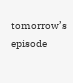tomorrow’s episode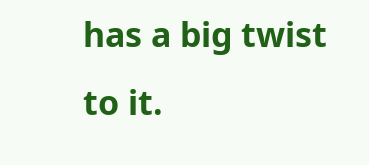has a big twist to it.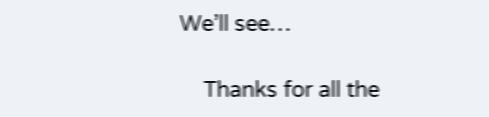We’ll see…

    Thanks for all the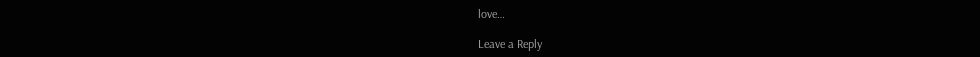love…

Leave a Reply